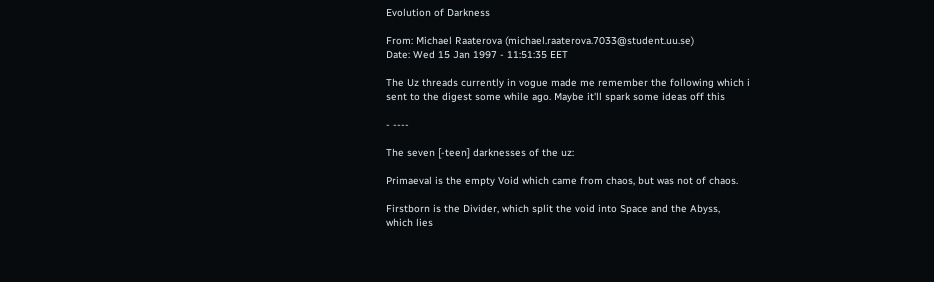Evolution of Darkness

From: Michael Raaterova (michael.raaterova.7033@student.uu.se)
Date: Wed 15 Jan 1997 - 11:51:35 EET

The Uz threads currently in vogue made me remember the following which i
sent to the digest some while ago. Maybe it'll spark some ideas off this

- ----

The seven [-teen] darknesses of the uz:

Primaeval is the empty Void which came from chaos, but was not of chaos.

Firstborn is the Divider, which split the void into Space and the Abyss,
which lies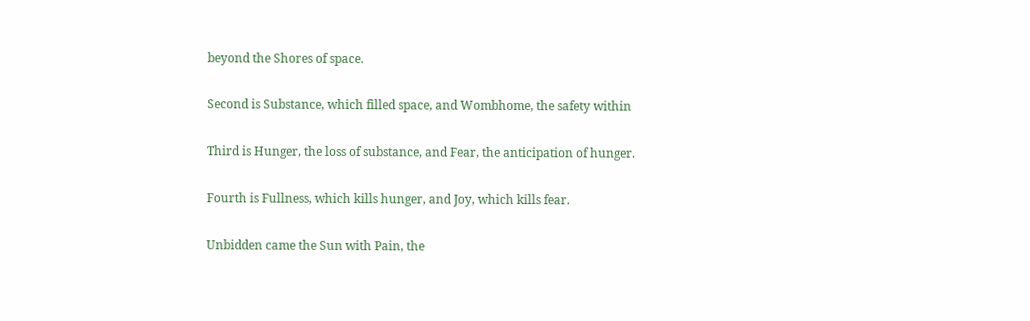beyond the Shores of space.

Second is Substance, which filled space, and Wombhome, the safety within

Third is Hunger, the loss of substance, and Fear, the anticipation of hunger.

Fourth is Fullness, which kills hunger, and Joy, which kills fear.

Unbidden came the Sun with Pain, the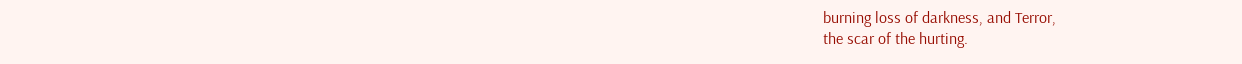burning loss of darkness, and Terror,
the scar of the hurting.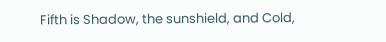Fifth is Shadow, the sunshield, and Cold,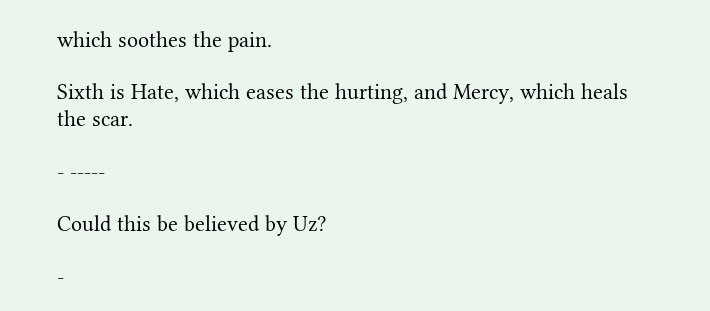which soothes the pain.

Sixth is Hate, which eases the hurting, and Mercy, which heals the scar.

- -----

Could this be believed by Uz?

-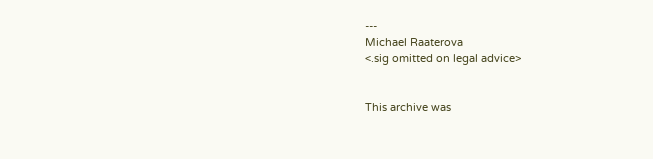---
Michael Raaterova
<.sig omitted on legal advice>


This archive was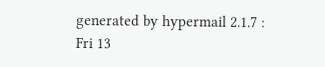generated by hypermail 2.1.7 : Fri 13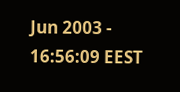Jun 2003 - 16:56:09 EEST